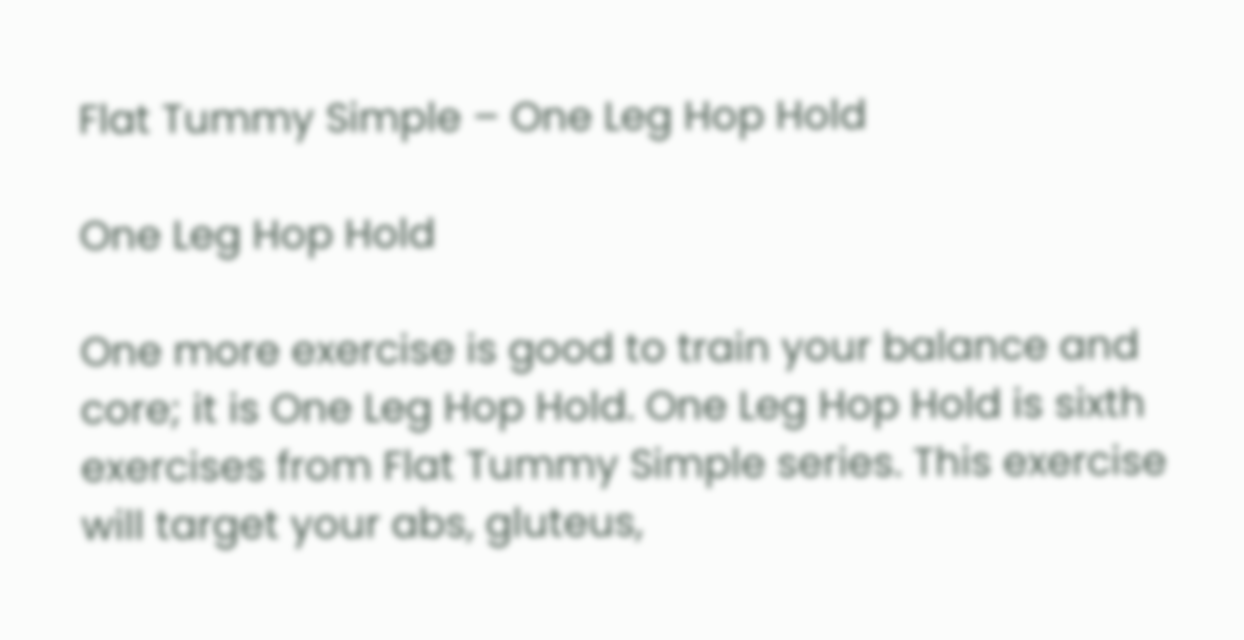Flat Tummy Simple – One Leg Hop Hold

One Leg Hop Hold

One more exercise is good to train your balance and core; it is One Leg Hop Hold. One Leg Hop Hold is sixth exercises from Flat Tummy Simple series. This exercise will target your abs, gluteus,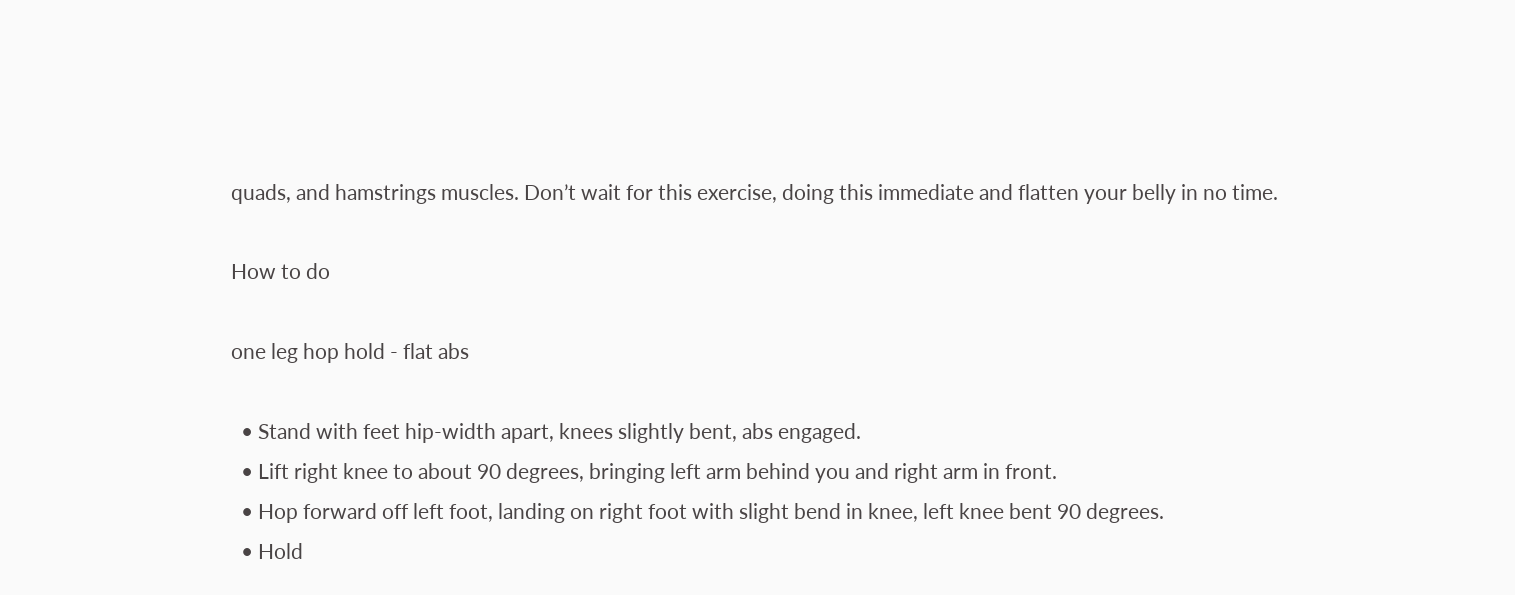quads, and hamstrings muscles. Don’t wait for this exercise, doing this immediate and flatten your belly in no time.

How to do

one leg hop hold - flat abs

  • Stand with feet hip-width apart, knees slightly bent, abs engaged.
  • Lift right knee to about 90 degrees, bringing left arm behind you and right arm in front.
  • Hop forward off left foot, landing on right foot with slight bend in knee, left knee bent 90 degrees.
  • Hold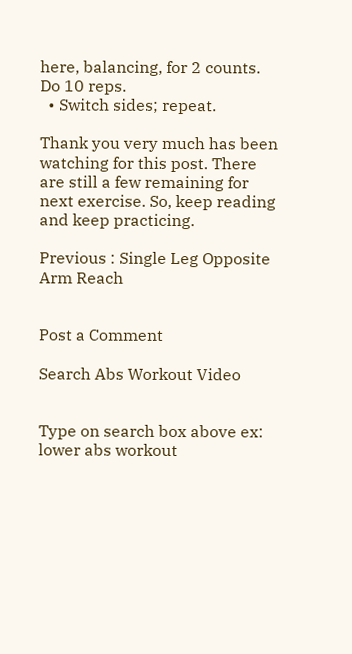here, balancing, for 2 counts. Do 10 reps.
  • Switch sides; repeat.

Thank you very much has been watching for this post. There are still a few remaining for next exercise. So, keep reading and keep practicing.

Previous : Single Leg Opposite Arm Reach


Post a Comment

Search Abs Workout Video


Type on search box above ex: lower abs workout